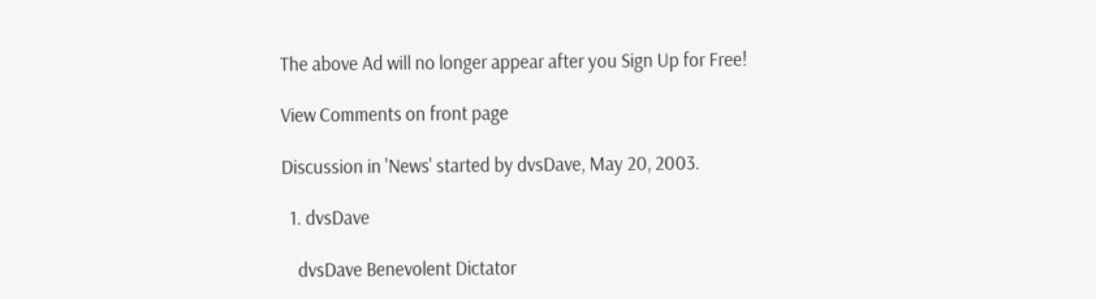The above Ad will no longer appear after you Sign Up for Free!

View Comments on front page

Discussion in 'News' started by dvsDave, May 20, 2003.

  1. dvsDave

    dvsDave Benevolent Dictator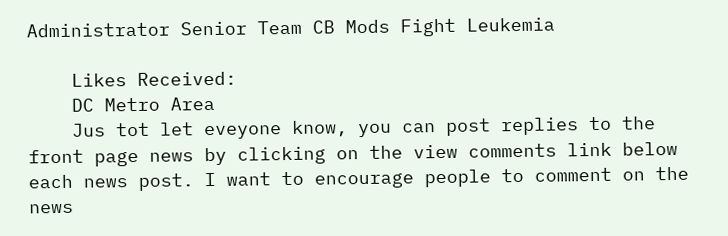Administrator Senior Team CB Mods Fight Leukemia

    Likes Received:
    DC Metro Area
    Jus tot let eveyone know, you can post replies to the front page news by clicking on the view comments link below each news post. I want to encourage people to comment on the news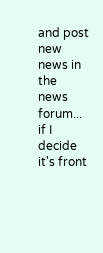and post new news in the news forum... if I decide it's front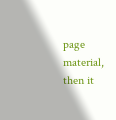page material, then it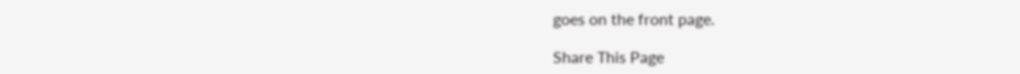goes on the front page.

Share This Page